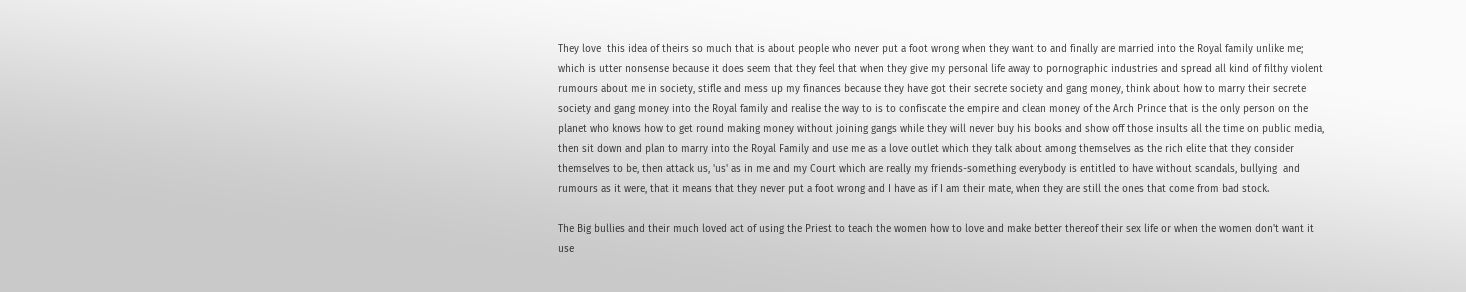They love  this idea of theirs so much that is about people who never put a foot wrong when they want to and finally are married into the Royal family unlike me; which is utter nonsense because it does seem that they feel that when they give my personal life away to pornographic industries and spread all kind of filthy violent rumours about me in society, stifle and mess up my finances because they have got their secrete society and gang money, think about how to marry their secrete society and gang money into the Royal family and realise the way to is to confiscate the empire and clean money of the Arch Prince that is the only person on the planet who knows how to get round making money without joining gangs while they will never buy his books and show off those insults all the time on public media, then sit down and plan to marry into the Royal Family and use me as a love outlet which they talk about among themselves as the rich elite that they consider themselves to be, then attack us, 'us' as in me and my Court which are really my friends-something everybody is entitled to have without scandals, bullying  and rumours as it were, that it means that they never put a foot wrong and I have as if I am their mate, when they are still the ones that come from bad stock.

The Big bullies and their much loved act of using the Priest to teach the women how to love and make better thereof their sex life or when the women don't want it use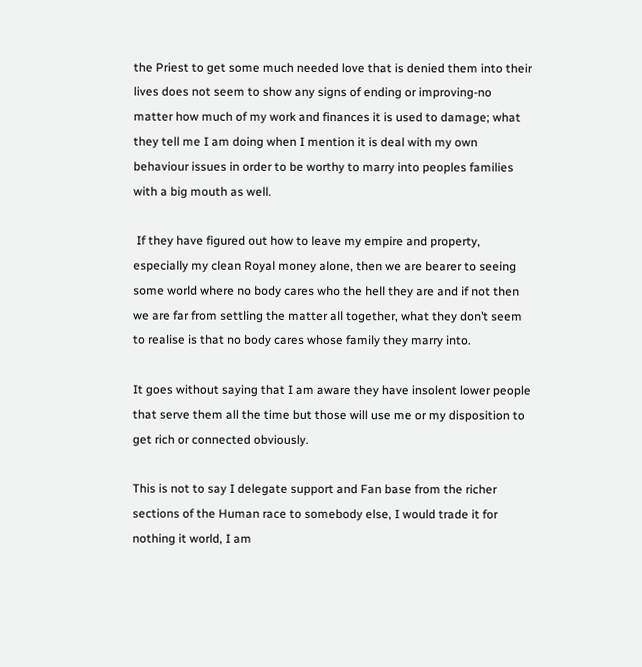the Priest to get some much needed love that is denied them into their lives does not seem to show any signs of ending or improving-no matter how much of my work and finances it is used to damage; what they tell me I am doing when I mention it is deal with my own behaviour issues in order to be worthy to marry into peoples families with a big mouth as well.

 If they have figured out how to leave my empire and property, especially my clean Royal money alone, then we are bearer to seeing some world where no body cares who the hell they are and if not then we are far from settling the matter all together, what they don’t seem to realise is that no body cares whose family they marry into.

It goes without saying that I am aware they have insolent lower people that serve them all the time but those will use me or my disposition to get rich or connected obviously.

This is not to say I delegate support and Fan base from the richer sections of the Human race to somebody else, I would trade it for nothing it world, I am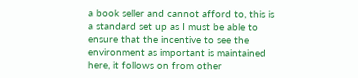a book seller and cannot afford to, this is a standard set up as I must be able to ensure that the incentive to see the environment as important is maintained here, it follows on from other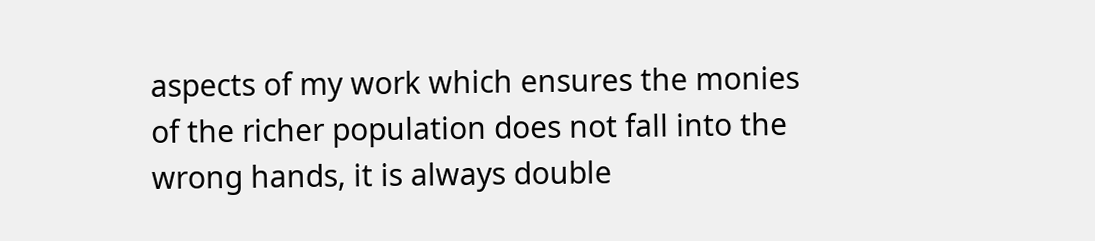aspects of my work which ensures the monies of the richer population does not fall into the wrong hands, it is always double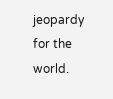jeopardy for the world.